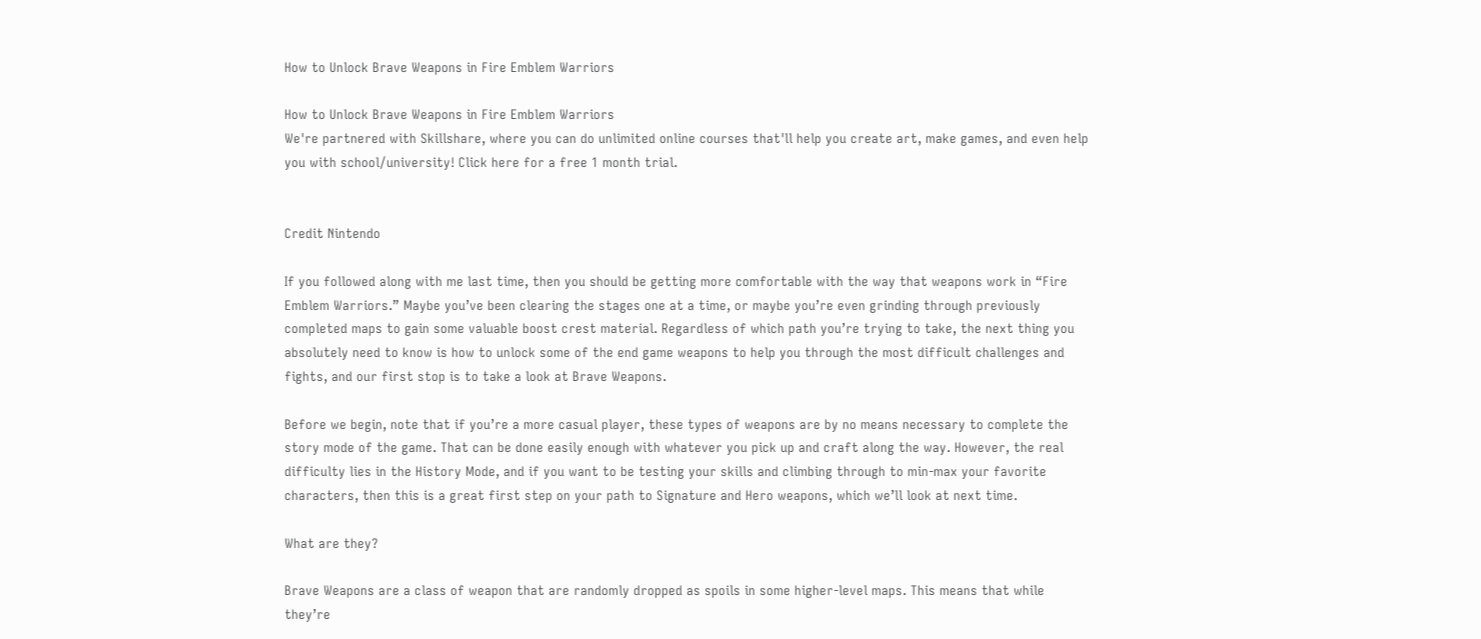How to Unlock Brave Weapons in Fire Emblem Warriors

How to Unlock Brave Weapons in Fire Emblem Warriors
We're partnered with Skillshare, where you can do unlimited online courses that'll help you create art, make games, and even help you with school/university! Click here for a free 1 month trial.


Credit Nintendo

If you followed along with me last time, then you should be getting more comfortable with the way that weapons work in “Fire Emblem Warriors.” Maybe you’ve been clearing the stages one at a time, or maybe you’re even grinding through previously completed maps to gain some valuable boost crest material. Regardless of which path you’re trying to take, the next thing you absolutely need to know is how to unlock some of the end game weapons to help you through the most difficult challenges and fights, and our first stop is to take a look at Brave Weapons.

Before we begin, note that if you’re a more casual player, these types of weapons are by no means necessary to complete the story mode of the game. That can be done easily enough with whatever you pick up and craft along the way. However, the real difficulty lies in the History Mode, and if you want to be testing your skills and climbing through to min-max your favorite characters, then this is a great first step on your path to Signature and Hero weapons, which we’ll look at next time.

What are they?

Brave Weapons are a class of weapon that are randomly dropped as spoils in some higher-level maps. This means that while they’re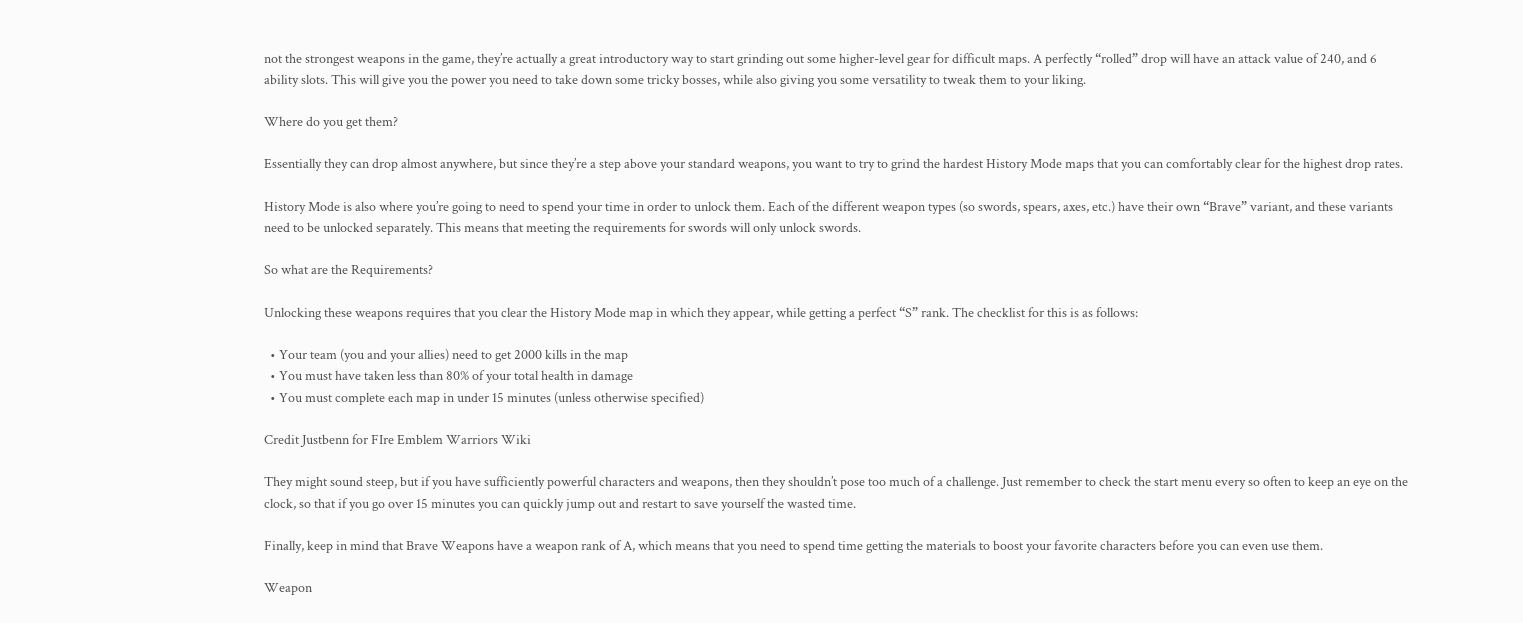not the strongest weapons in the game, they’re actually a great introductory way to start grinding out some higher-level gear for difficult maps. A perfectly “rolled” drop will have an attack value of 240, and 6 ability slots. This will give you the power you need to take down some tricky bosses, while also giving you some versatility to tweak them to your liking.

Where do you get them?

Essentially they can drop almost anywhere, but since they’re a step above your standard weapons, you want to try to grind the hardest History Mode maps that you can comfortably clear for the highest drop rates.

History Mode is also where you’re going to need to spend your time in order to unlock them. Each of the different weapon types (so swords, spears, axes, etc.) have their own “Brave” variant, and these variants need to be unlocked separately. This means that meeting the requirements for swords will only unlock swords.

So what are the Requirements?

Unlocking these weapons requires that you clear the History Mode map in which they appear, while getting a perfect “S” rank. The checklist for this is as follows:

  • Your team (you and your allies) need to get 2000 kills in the map
  • You must have taken less than 80% of your total health in damage
  • You must complete each map in under 15 minutes (unless otherwise specified)

Credit Justbenn for FIre Emblem Warriors Wiki

They might sound steep, but if you have sufficiently powerful characters and weapons, then they shouldn’t pose too much of a challenge. Just remember to check the start menu every so often to keep an eye on the clock, so that if you go over 15 minutes you can quickly jump out and restart to save yourself the wasted time.

Finally, keep in mind that Brave Weapons have a weapon rank of A, which means that you need to spend time getting the materials to boost your favorite characters before you can even use them.

Weapon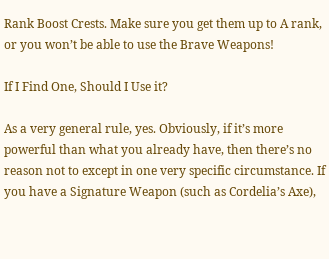Rank Boost Crests. Make sure you get them up to A rank, or you won’t be able to use the Brave Weapons!

If I Find One, Should I Use it?

As a very general rule, yes. Obviously, if it’s more powerful than what you already have, then there’s no reason not to except in one very specific circumstance. If you have a Signature Weapon (such as Cordelia’s Axe),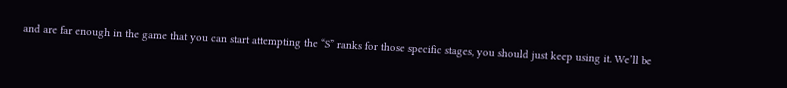and are far enough in the game that you can start attempting the “S” ranks for those specific stages, you should just keep using it. We’ll be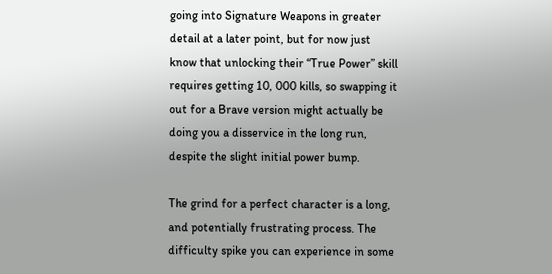going into Signature Weapons in greater detail at a later point, but for now just know that unlocking their “True Power” skill requires getting 10, 000 kills, so swapping it out for a Brave version might actually be doing you a disservice in the long run, despite the slight initial power bump.

The grind for a perfect character is a long, and potentially frustrating process. The difficulty spike you can experience in some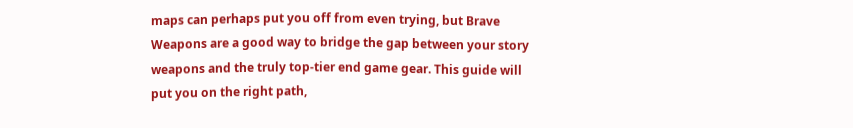maps can perhaps put you off from even trying, but Brave Weapons are a good way to bridge the gap between your story weapons and the truly top-tier end game gear. This guide will put you on the right path,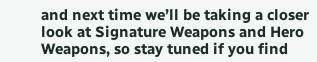and next time we’ll be taking a closer look at Signature Weapons and Hero Weapons, so stay tuned if you find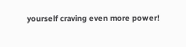yourself craving even more power!